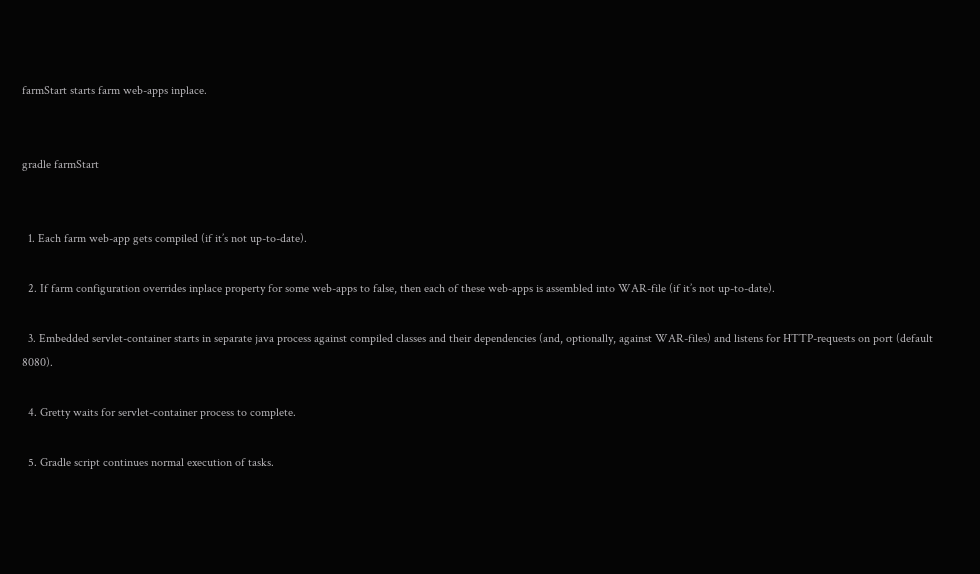farmStart starts farm web-apps inplace.


gradle farmStart


  1. Each farm web-app gets compiled (if it’s not up-to-date).

  2. If farm configuration overrides inplace property for some web-apps to false, then each of these web-apps is assembled into WAR-file (if it’s not up-to-date).

  3. Embedded servlet-container starts in separate java process against compiled classes and their dependencies (and, optionally, against WAR-files) and listens for HTTP-requests on port (default 8080).

  4. Gretty waits for servlet-container process to complete.

  5. Gradle script continues normal execution of tasks.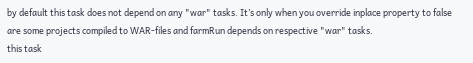by default this task does not depend on any "war" tasks. It’s only when you override inplace property to false are some projects compiled to WAR-files and farmRun depends on respective "war" tasks.
this task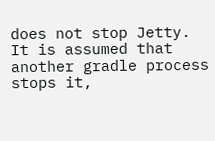does not stop Jetty. It is assumed that another gradle process stops it,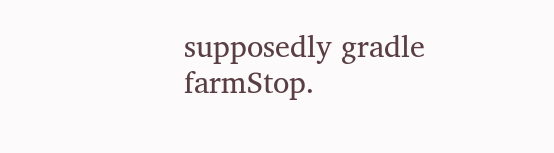supposedly gradle farmStop.